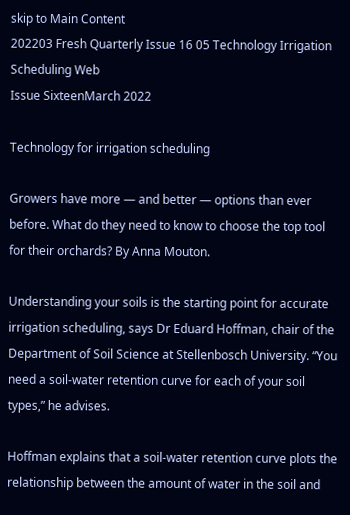skip to Main Content
202203 Fresh Quarterly Issue 16 05 Technology Irrigation Scheduling Web
Issue SixteenMarch 2022

Technology for irrigation scheduling

Growers have more — and better — options than ever before. What do they need to know to choose the top tool for their orchards? By Anna Mouton.

Understanding your soils is the starting point for accurate irrigation scheduling, says Dr Eduard Hoffman, chair of the Department of Soil Science at Stellenbosch University. “You need a soil-water retention curve for each of your soil types,” he advises.

Hoffman explains that a soil-water retention curve plots the relationship between the amount of water in the soil and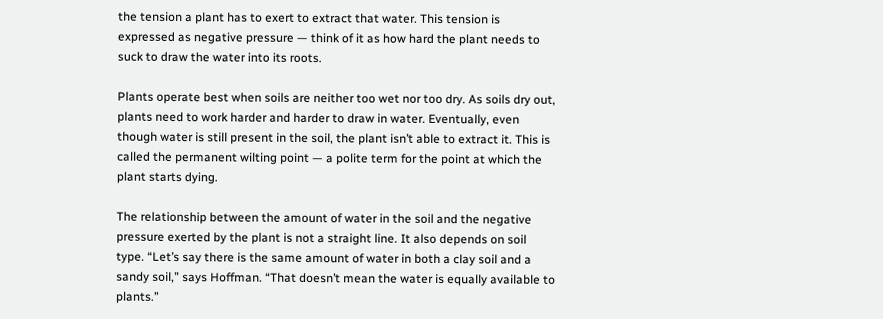the tension a plant has to exert to extract that water. This tension is expressed as negative pressure — think of it as how hard the plant needs to suck to draw the water into its roots.

Plants operate best when soils are neither too wet nor too dry. As soils dry out, plants need to work harder and harder to draw in water. Eventually, even though water is still present in the soil, the plant isn’t able to extract it. This is called the permanent wilting point — a polite term for the point at which the plant starts dying.

The relationship between the amount of water in the soil and the negative pressure exerted by the plant is not a straight line. It also depends on soil type. “Let’s say there is the same amount of water in both a clay soil and a sandy soil,” says Hoffman. “That doesn’t mean the water is equally available to plants.”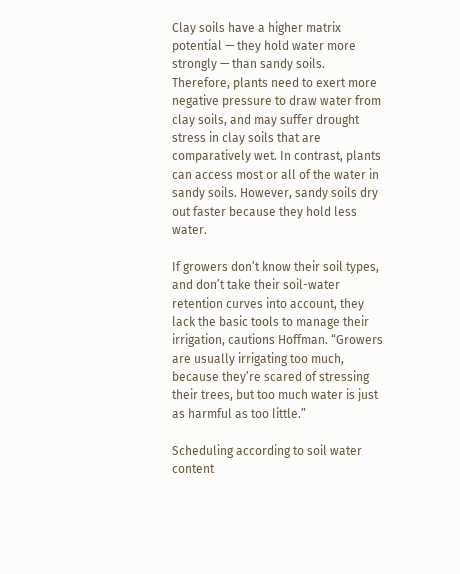Clay soils have a higher matrix potential — they hold water more strongly — than sandy soils. Therefore, plants need to exert more negative pressure to draw water from clay soils, and may suffer drought stress in clay soils that are comparatively wet. In contrast, plants can access most or all of the water in sandy soils. However, sandy soils dry out faster because they hold less water.

If growers don’t know their soil types, and don’t take their soil-water retention curves into account, they lack the basic tools to manage their irrigation, cautions Hoffman. “Growers are usually irrigating too much, because they’re scared of stressing their trees, but too much water is just as harmful as too little.”

Scheduling according to soil water content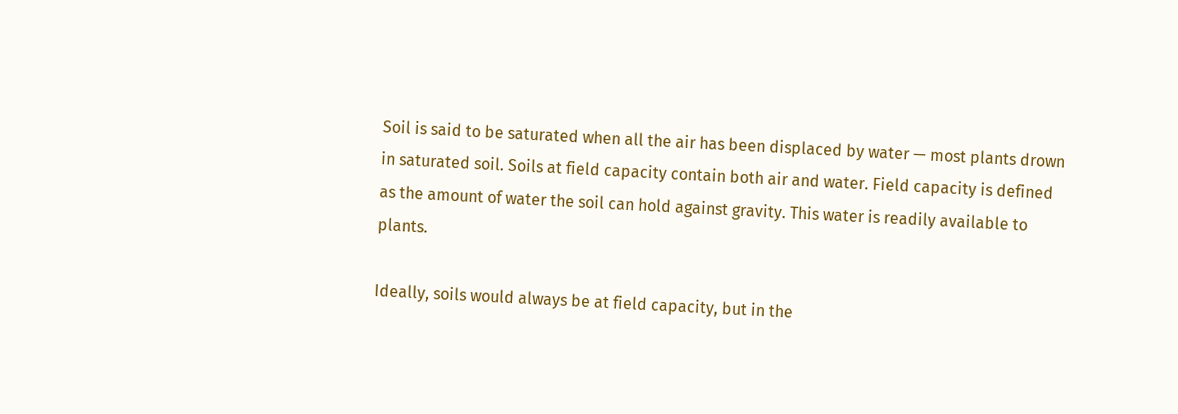Soil is said to be saturated when all the air has been displaced by water — most plants drown in saturated soil. Soils at field capacity contain both air and water. Field capacity is defined as the amount of water the soil can hold against gravity. This water is readily available to plants.

Ideally, soils would always be at field capacity, but in the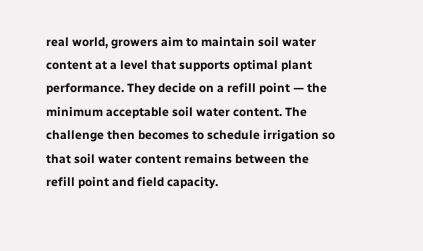real world, growers aim to maintain soil water content at a level that supports optimal plant performance. They decide on a refill point — the minimum acceptable soil water content. The challenge then becomes to schedule irrigation so that soil water content remains between the refill point and field capacity.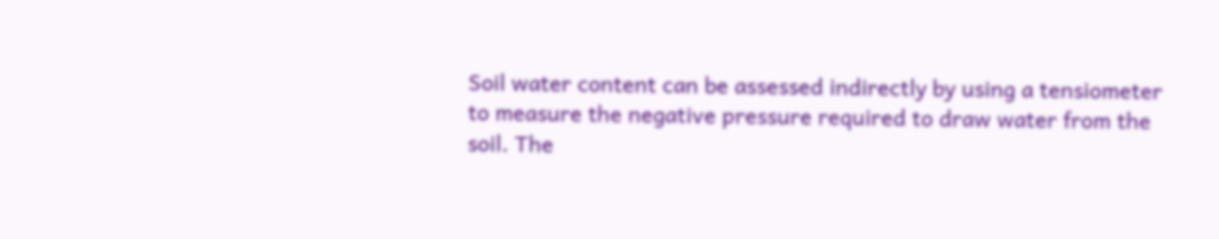Soil water content can be assessed indirectly by using a tensiometer to measure the negative pressure required to draw water from the soil. The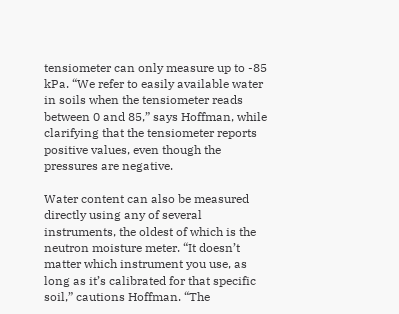tensiometer can only measure up to -85 kPa. “We refer to easily available water in soils when the tensiometer reads between 0 and 85,” says Hoffman, while clarifying that the tensiometer reports positive values, even though the pressures are negative.

Water content can also be measured directly using any of several instruments, the oldest of which is the neutron moisture meter. “It doesn’t matter which instrument you use, as long as it’s calibrated for that specific soil,” cautions Hoffman. “The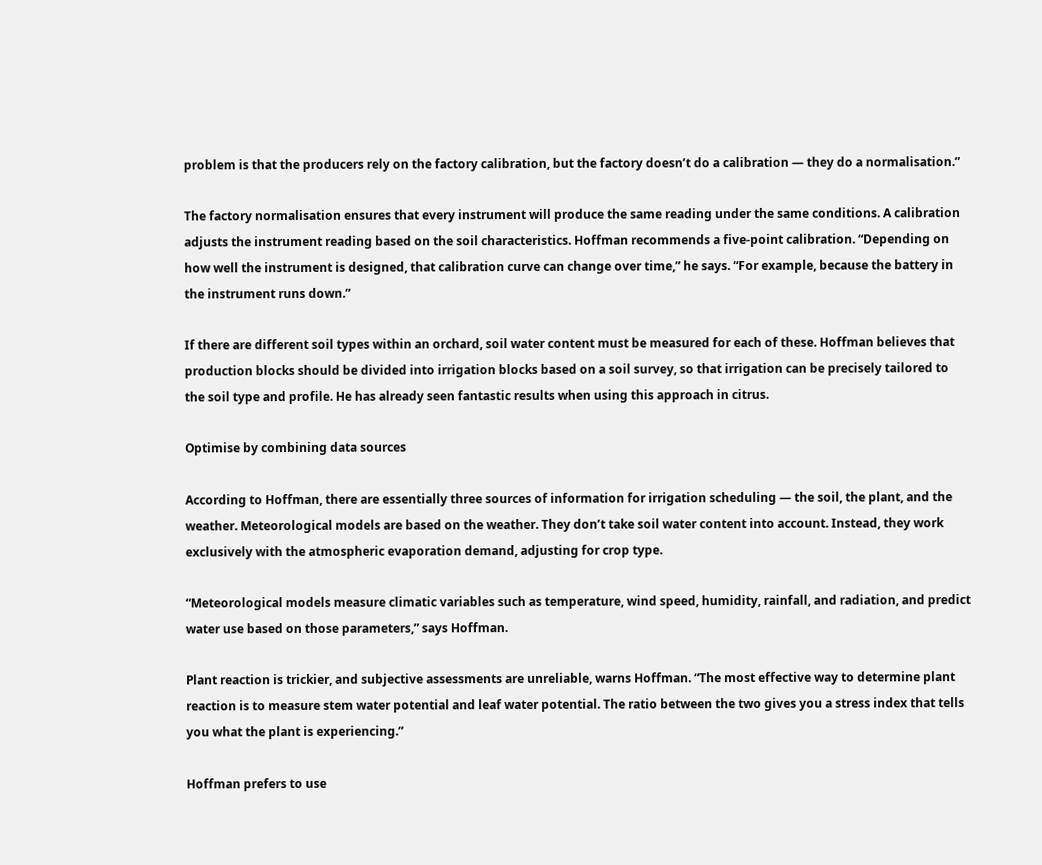problem is that the producers rely on the factory calibration, but the factory doesn’t do a calibration — they do a normalisation.”

The factory normalisation ensures that every instrument will produce the same reading under the same conditions. A calibration adjusts the instrument reading based on the soil characteristics. Hoffman recommends a five-point calibration. “Depending on how well the instrument is designed, that calibration curve can change over time,” he says. “For example, because the battery in the instrument runs down.”

If there are different soil types within an orchard, soil water content must be measured for each of these. Hoffman believes that production blocks should be divided into irrigation blocks based on a soil survey, so that irrigation can be precisely tailored to the soil type and profile. He has already seen fantastic results when using this approach in citrus.

Optimise by combining data sources

According to Hoffman, there are essentially three sources of information for irrigation scheduling — the soil, the plant, and the weather. Meteorological models are based on the weather. They don’t take soil water content into account. Instead, they work exclusively with the atmospheric evaporation demand, adjusting for crop type.

“Meteorological models measure climatic variables such as temperature, wind speed, humidity, rainfall, and radiation, and predict water use based on those parameters,” says Hoffman.

Plant reaction is trickier, and subjective assessments are unreliable, warns Hoffman. “The most effective way to determine plant reaction is to measure stem water potential and leaf water potential. The ratio between the two gives you a stress index that tells you what the plant is experiencing.”

Hoffman prefers to use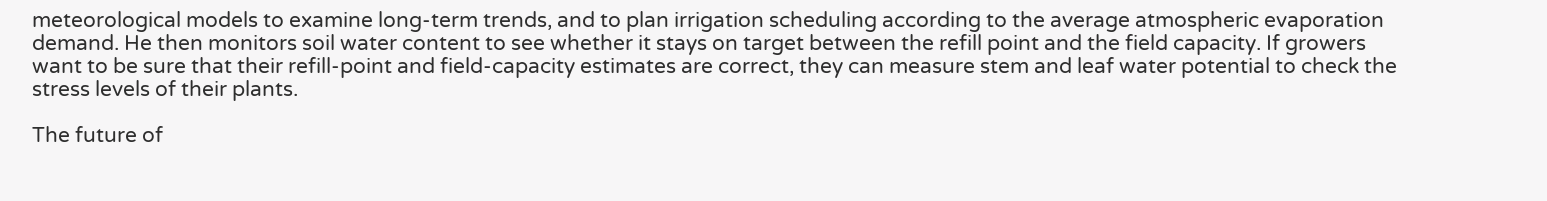meteorological models to examine long-term trends, and to plan irrigation scheduling according to the average atmospheric evaporation demand. He then monitors soil water content to see whether it stays on target between the refill point and the field capacity. If growers want to be sure that their refill-point and field-capacity estimates are correct, they can measure stem and leaf water potential to check the stress levels of their plants.

The future of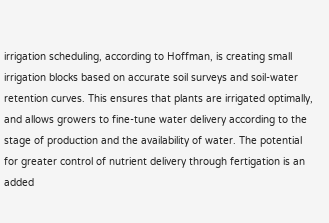irrigation scheduling, according to Hoffman, is creating small irrigation blocks based on accurate soil surveys and soil-water retention curves. This ensures that plants are irrigated optimally, and allows growers to fine-tune water delivery according to the stage of production and the availability of water. The potential for greater control of nutrient delivery through fertigation is an added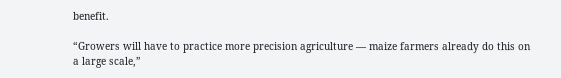benefit.

“Growers will have to practice more precision agriculture — maize farmers already do this on a large scale,”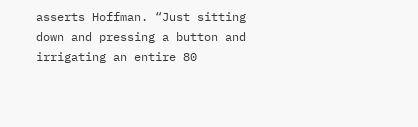asserts Hoffman. “Just sitting down and pressing a button and irrigating an entire 80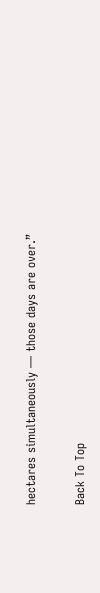hectares simultaneously — those days are over.”

Back To Top